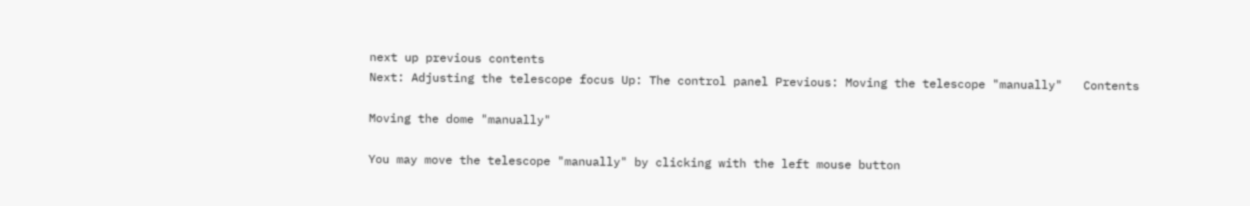next up previous contents
Next: Adjusting the telescope focus Up: The control panel Previous: Moving the telescope "manually"   Contents

Moving the dome "manually"

You may move the telescope "manually" by clicking with the left mouse button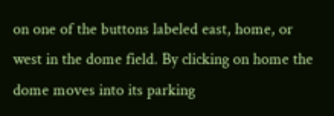on one of the buttons labeled east, home, or west in the dome field. By clicking on home the dome moves into its parking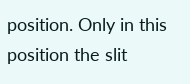position. Only in this position the slit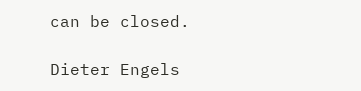can be closed.

Dieter Engels